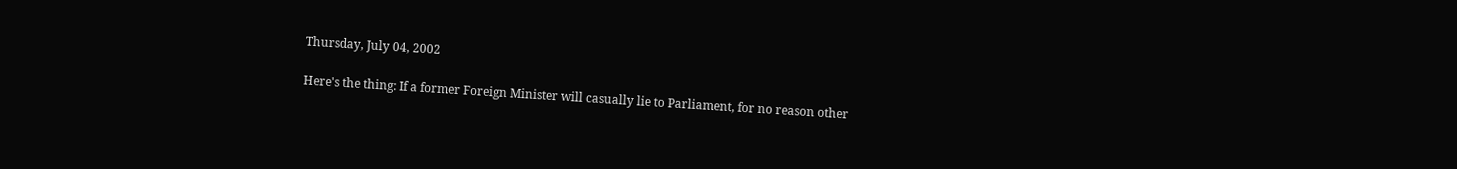Thursday, July 04, 2002

Here's the thing: If a former Foreign Minister will casually lie to Parliament, for no reason other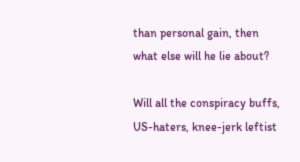than personal gain, then what else will he lie about?

Will all the conspiracy buffs, US-haters, knee-jerk leftist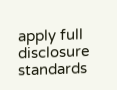apply full disclosure standards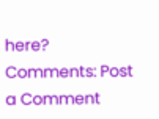here?
Comments: Post a Comment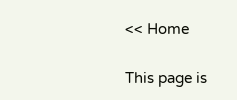<< Home

This page is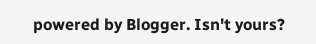powered by Blogger. Isn't yours?